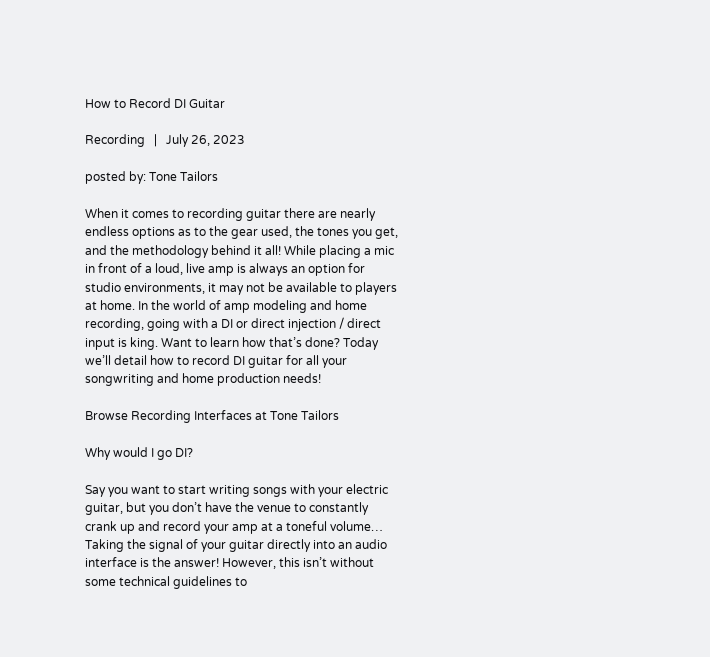How to Record DI Guitar

Recording   |   July 26, 2023

posted by: Tone Tailors

When it comes to recording guitar there are nearly endless options as to the gear used, the tones you get, and the methodology behind it all! While placing a mic in front of a loud, live amp is always an option for studio environments, it may not be available to players at home. In the world of amp modeling and home recording, going with a DI or direct injection / direct input is king. Want to learn how that’s done? Today we’ll detail how to record DI guitar for all your songwriting and home production needs!

Browse Recording Interfaces at Tone Tailors

Why would I go DI?

Say you want to start writing songs with your electric guitar, but you don’t have the venue to constantly crank up and record your amp at a toneful volume… Taking the signal of your guitar directly into an audio interface is the answer! However, this isn’t without some technical guidelines to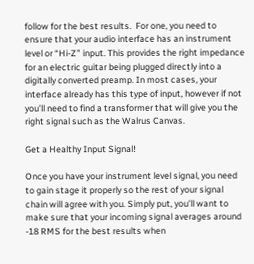follow for the best results.  For one, you need to ensure that your audio interface has an instrument level or “Hi-Z” input. This provides the right impedance for an electric guitar being plugged directly into a digitally converted preamp. In most cases, your interface already has this type of input, however if not you’ll need to find a transformer that will give you the right signal such as the Walrus Canvas.

Get a Healthy Input Signal!

Once you have your instrument level signal, you need to gain stage it properly so the rest of your signal chain will agree with you. Simply put, you’ll want to make sure that your incoming signal averages around -18 RMS for the best results when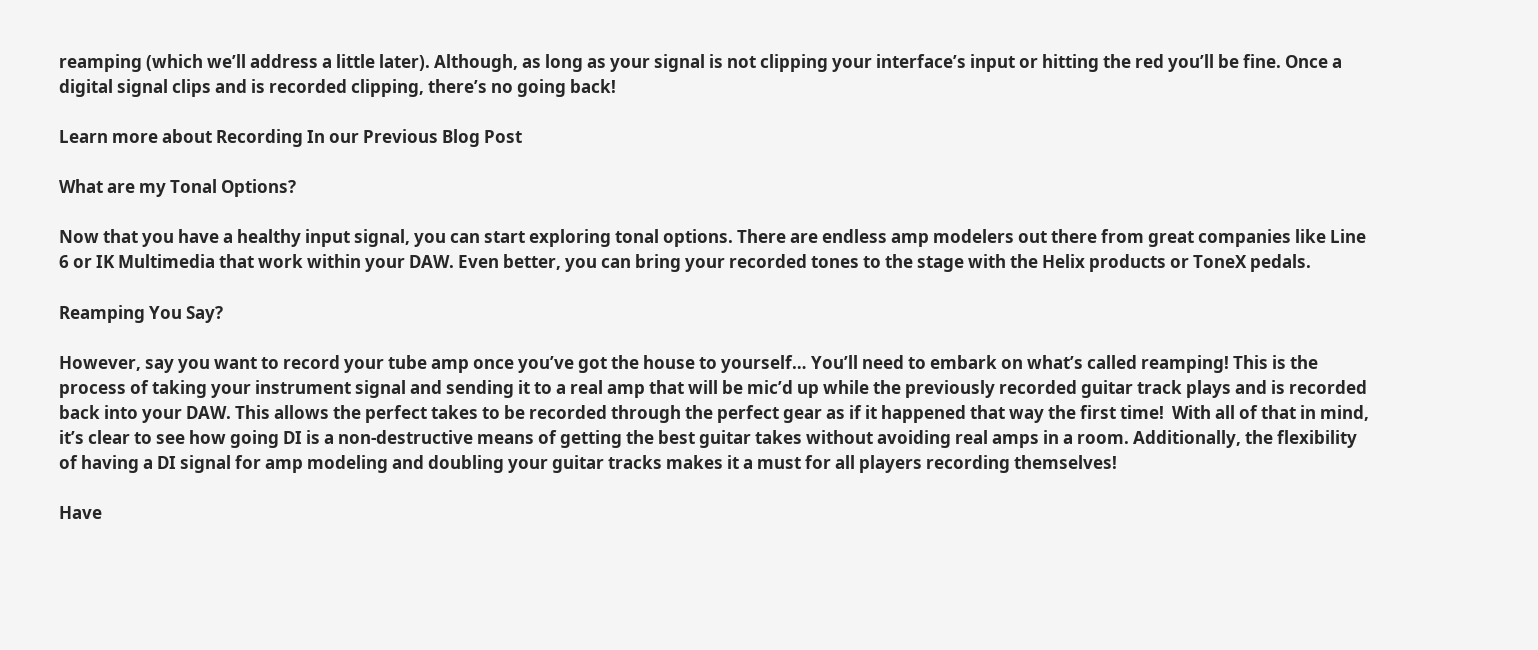reamping (which we’ll address a little later). Although, as long as your signal is not clipping your interface’s input or hitting the red you’ll be fine. Once a digital signal clips and is recorded clipping, there’s no going back!

Learn more about Recording In our Previous Blog Post

What are my Tonal Options?

Now that you have a healthy input signal, you can start exploring tonal options. There are endless amp modelers out there from great companies like Line 6 or IK Multimedia that work within your DAW. Even better, you can bring your recorded tones to the stage with the Helix products or ToneX pedals.

Reamping You Say?

However, say you want to record your tube amp once you’ve got the house to yourself… You’ll need to embark on what’s called reamping! This is the process of taking your instrument signal and sending it to a real amp that will be mic’d up while the previously recorded guitar track plays and is recorded back into your DAW. This allows the perfect takes to be recorded through the perfect gear as if it happened that way the first time!  With all of that in mind, it’s clear to see how going DI is a non-destructive means of getting the best guitar takes without avoiding real amps in a room. Additionally, the flexibility of having a DI signal for amp modeling and doubling your guitar tracks makes it a must for all players recording themselves!

Have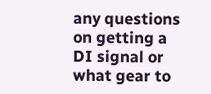any questions on getting a DI signal or what gear to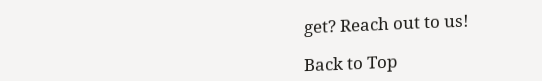get? Reach out to us!

Back to Top